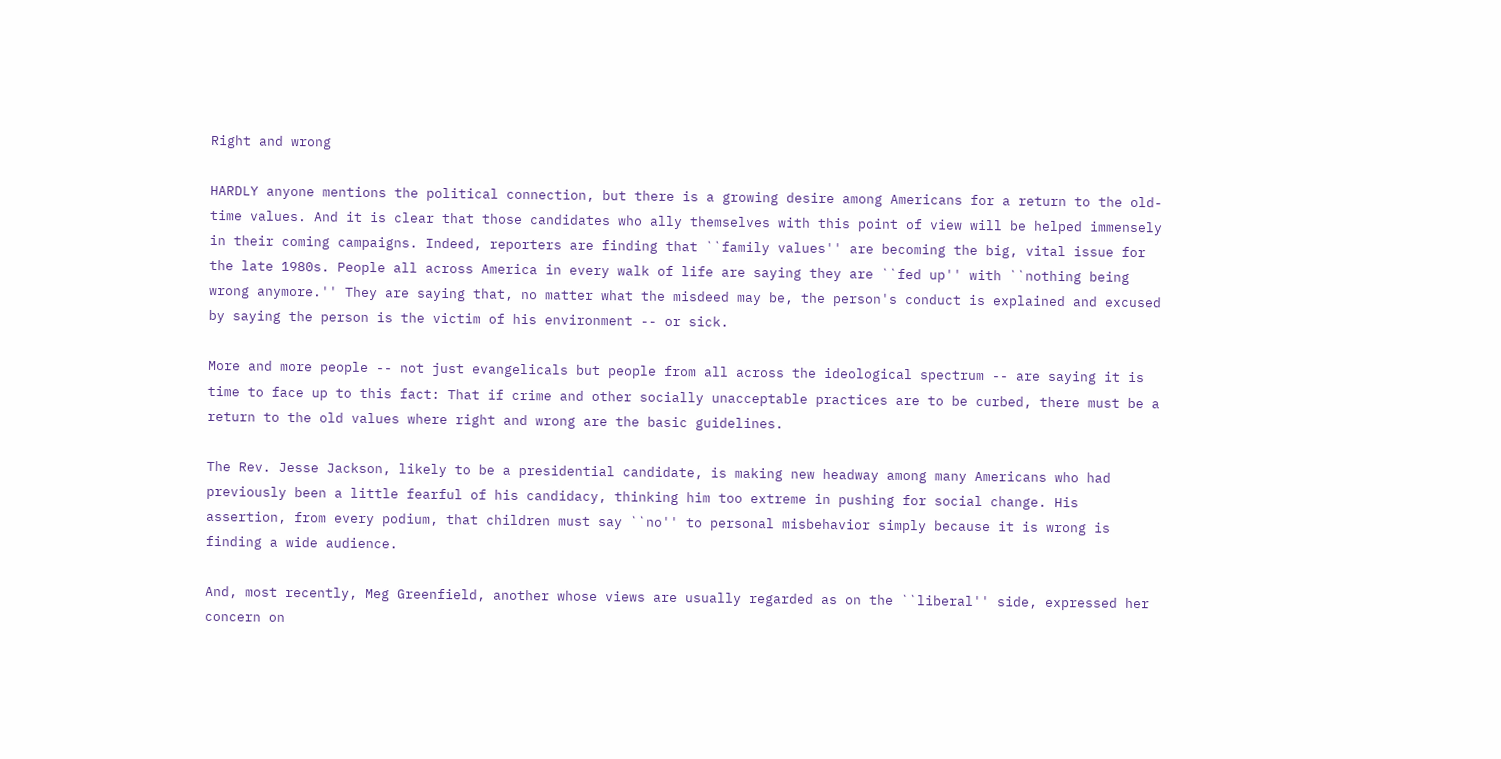Right and wrong

HARDLY anyone mentions the political connection, but there is a growing desire among Americans for a return to the old-time values. And it is clear that those candidates who ally themselves with this point of view will be helped immensely in their coming campaigns. Indeed, reporters are finding that ``family values'' are becoming the big, vital issue for the late 1980s. People all across America in every walk of life are saying they are ``fed up'' with ``nothing being wrong anymore.'' They are saying that, no matter what the misdeed may be, the person's conduct is explained and excused by saying the person is the victim of his environment -- or sick.

More and more people -- not just evangelicals but people from all across the ideological spectrum -- are saying it is time to face up to this fact: That if crime and other socially unacceptable practices are to be curbed, there must be a return to the old values where right and wrong are the basic guidelines.

The Rev. Jesse Jackson, likely to be a presidential candidate, is making new headway among many Americans who had previously been a little fearful of his candidacy, thinking him too extreme in pushing for social change. His assertion, from every podium, that children must say ``no'' to personal misbehavior simply because it is wrong is finding a wide audience.

And, most recently, Meg Greenfield, another whose views are usually regarded as on the ``liberal'' side, expressed her concern on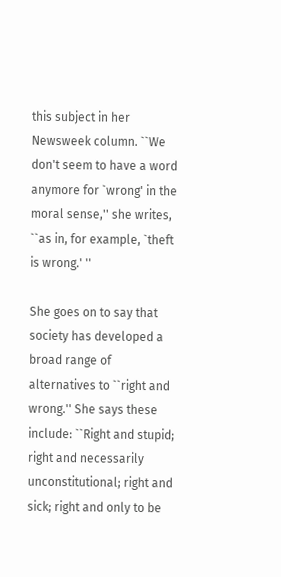this subject in her Newsweek column. ``We don't seem to have a word anymore for `wrong' in the moral sense,'' she writes, ``as in, for example, `theft is wrong.' ''

She goes on to say that society has developed a broad range of alternatives to ``right and wrong.'' She says these include: ``Right and stupid; right and necessarily unconstitutional; right and sick; right and only to be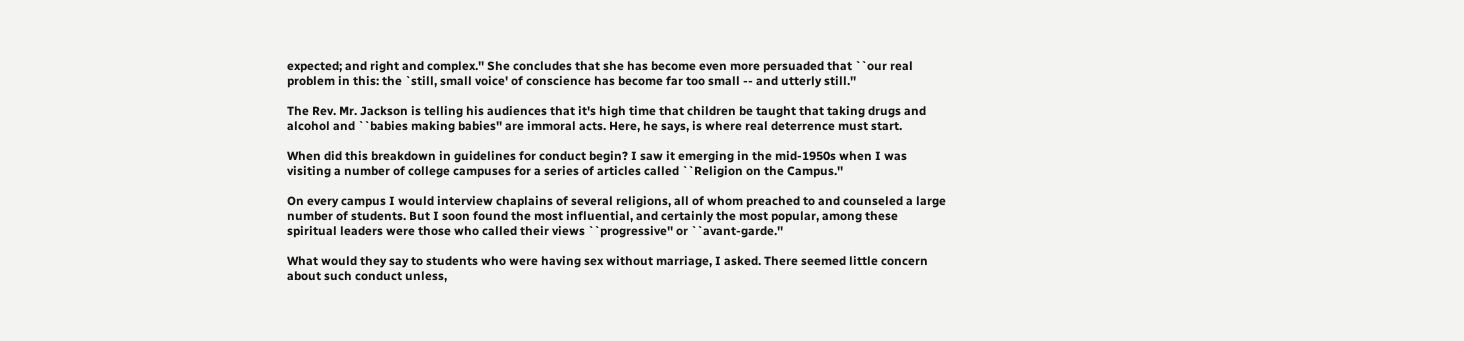expected; and right and complex.'' She concludes that she has become even more persuaded that ``our real problem in this: the `still, small voice' of conscience has become far too small -- and utterly still.''

The Rev. Mr. Jackson is telling his audiences that it's high time that children be taught that taking drugs and alcohol and ``babies making babies'' are immoral acts. Here, he says, is where real deterrence must start.

When did this breakdown in guidelines for conduct begin? I saw it emerging in the mid-1950s when I was visiting a number of college campuses for a series of articles called ``Religion on the Campus.''

On every campus I would interview chaplains of several religions, all of whom preached to and counseled a large number of students. But I soon found the most influential, and certainly the most popular, among these spiritual leaders were those who called their views ``progressive'' or ``avant-garde.''

What would they say to students who were having sex without marriage, I asked. There seemed little concern about such conduct unless,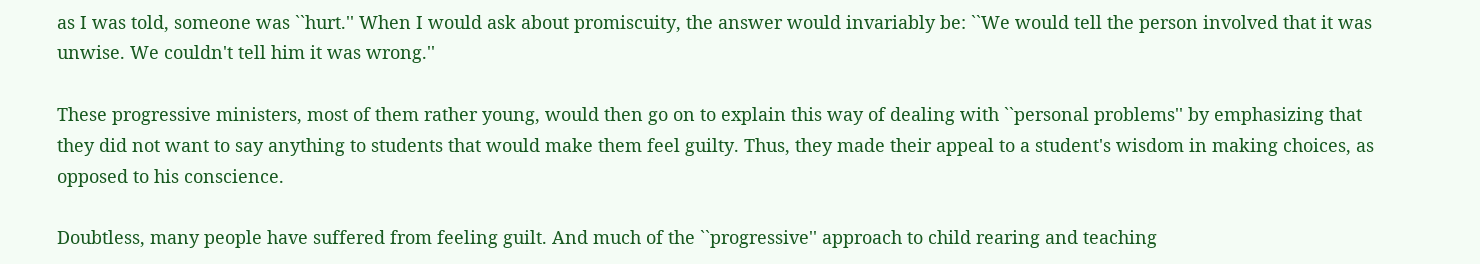as I was told, someone was ``hurt.'' When I would ask about promiscuity, the answer would invariably be: ``We would tell the person involved that it was unwise. We couldn't tell him it was wrong.''

These progressive ministers, most of them rather young, would then go on to explain this way of dealing with ``personal problems'' by emphasizing that they did not want to say anything to students that would make them feel guilty. Thus, they made their appeal to a student's wisdom in making choices, as opposed to his conscience.

Doubtless, many people have suffered from feeling guilt. And much of the ``progressive'' approach to child rearing and teaching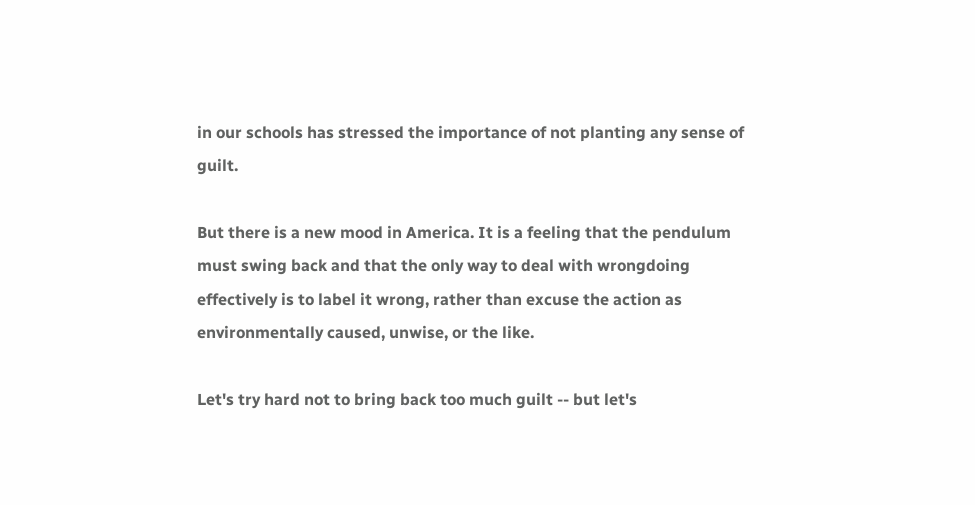in our schools has stressed the importance of not planting any sense of guilt.

But there is a new mood in America. It is a feeling that the pendulum must swing back and that the only way to deal with wrongdoing effectively is to label it wrong, rather than excuse the action as environmentally caused, unwise, or the like.

Let's try hard not to bring back too much guilt -- but let's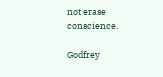not erase conscience.

Godfrey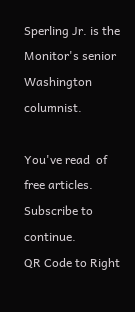Sperling Jr. is the Monitor's senior Washington columnist.

You've read  of  free articles. Subscribe to continue.
QR Code to Right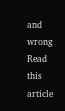and wrong
Read this article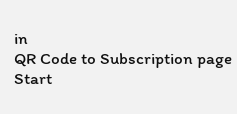in
QR Code to Subscription page
Start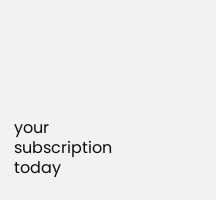your subscription today